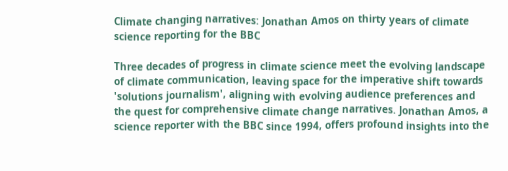Climate changing narratives: Jonathan Amos on thirty years of climate science reporting for the BBC

Three decades of progress in climate science meet the evolving landscape of climate communication, leaving space for the imperative shift towards 'solutions journalism', aligning with evolving audience preferences and the quest for comprehensive climate change narratives. Jonathan Amos, a science reporter with the BBC since 1994, offers profound insights into the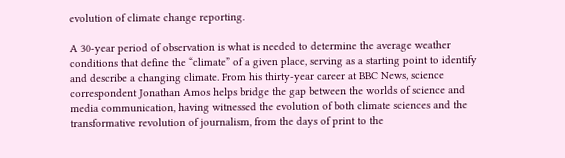evolution of climate change reporting.

A 30-year period of observation is what is needed to determine the average weather conditions that define the “climate” of a given place, serving as a starting point to identify and describe a changing climate. From his thirty-year career at BBC News, science correspondent Jonathan Amos helps bridge the gap between the worlds of science and media communication, having witnessed the evolution of both climate sciences and the transformative revolution of journalism, from the days of print to the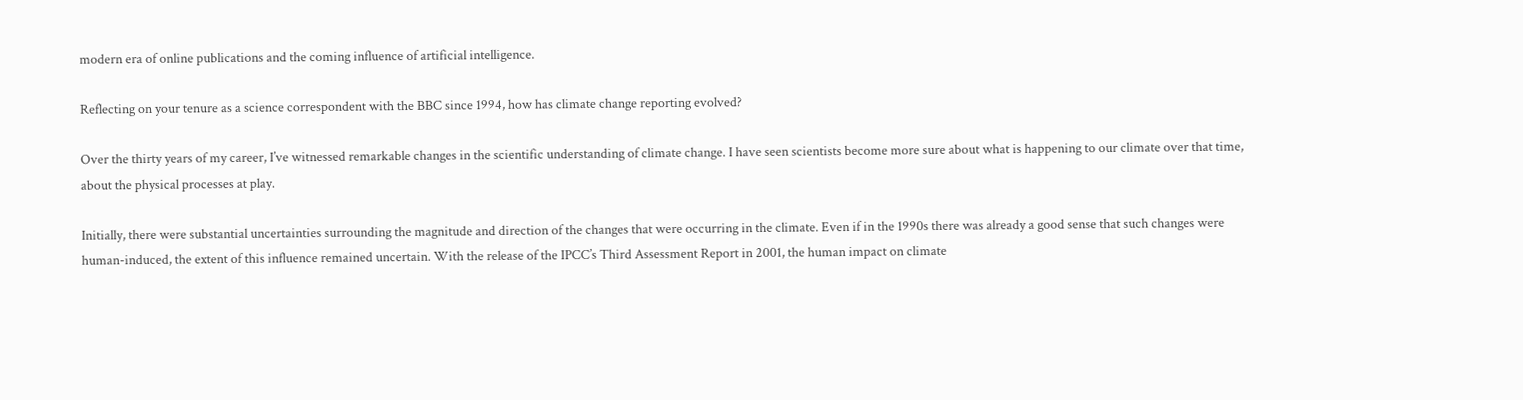modern era of online publications and the coming influence of artificial intelligence.

Reflecting on your tenure as a science correspondent with the BBC since 1994, how has climate change reporting evolved?

Over the thirty years of my career, I’ve witnessed remarkable changes in the scientific understanding of climate change. I have seen scientists become more sure about what is happening to our climate over that time, about the physical processes at play.

Initially, there were substantial uncertainties surrounding the magnitude and direction of the changes that were occurring in the climate. Even if in the 1990s there was already a good sense that such changes were human-induced, the extent of this influence remained uncertain. With the release of the IPCC’s Third Assessment Report in 2001, the human impact on climate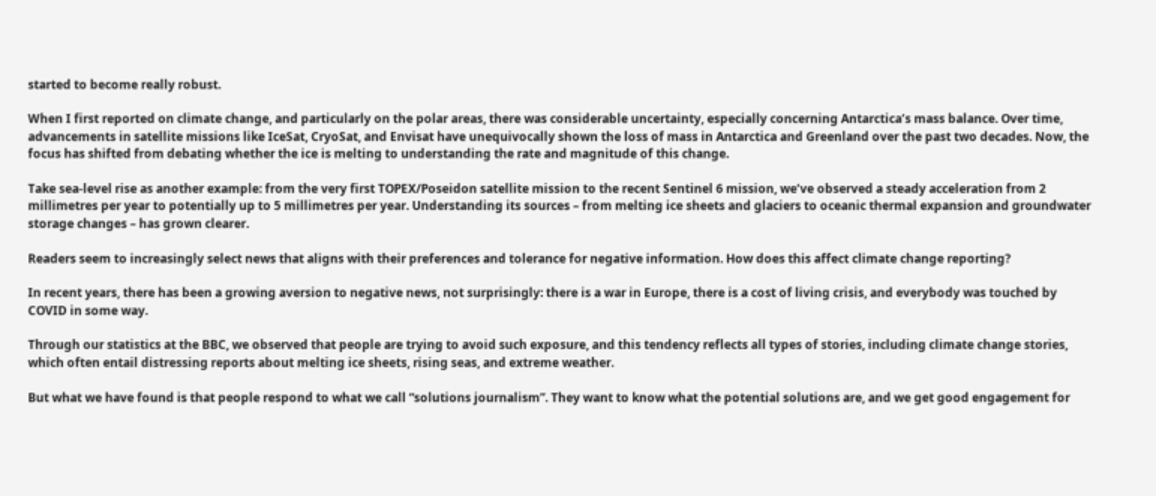started to become really robust.

When I first reported on climate change, and particularly on the polar areas, there was considerable uncertainty, especially concerning Antarctica’s mass balance. Over time, advancements in satellite missions like IceSat, CryoSat, and Envisat have unequivocally shown the loss of mass in Antarctica and Greenland over the past two decades. Now, the focus has shifted from debating whether the ice is melting to understanding the rate and magnitude of this change.

Take sea-level rise as another example: from the very first TOPEX/Poseidon satellite mission to the recent Sentinel 6 mission, we’ve observed a steady acceleration from 2 millimetres per year to potentially up to 5 millimetres per year. Understanding its sources – from melting ice sheets and glaciers to oceanic thermal expansion and groundwater storage changes – has grown clearer.

Readers seem to increasingly select news that aligns with their preferences and tolerance for negative information. How does this affect climate change reporting?

In recent years, there has been a growing aversion to negative news, not surprisingly: there is a war in Europe, there is a cost of living crisis, and everybody was touched by COVID in some way.

Through our statistics at the BBC, we observed that people are trying to avoid such exposure, and this tendency reflects all types of stories, including climate change stories, which often entail distressing reports about melting ice sheets, rising seas, and extreme weather.

But what we have found is that people respond to what we call “solutions journalism”. They want to know what the potential solutions are, and we get good engagement for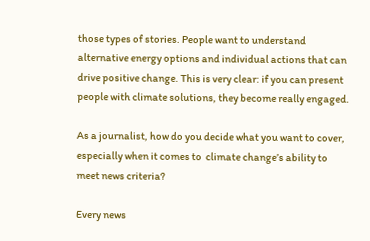those types of stories. People want to understand alternative energy options and individual actions that can drive positive change. This is very clear: if you can present people with climate solutions, they become really engaged.

As a journalist, how do you decide what you want to cover, especially when it comes to  climate change’s ability to meet news criteria?

Every news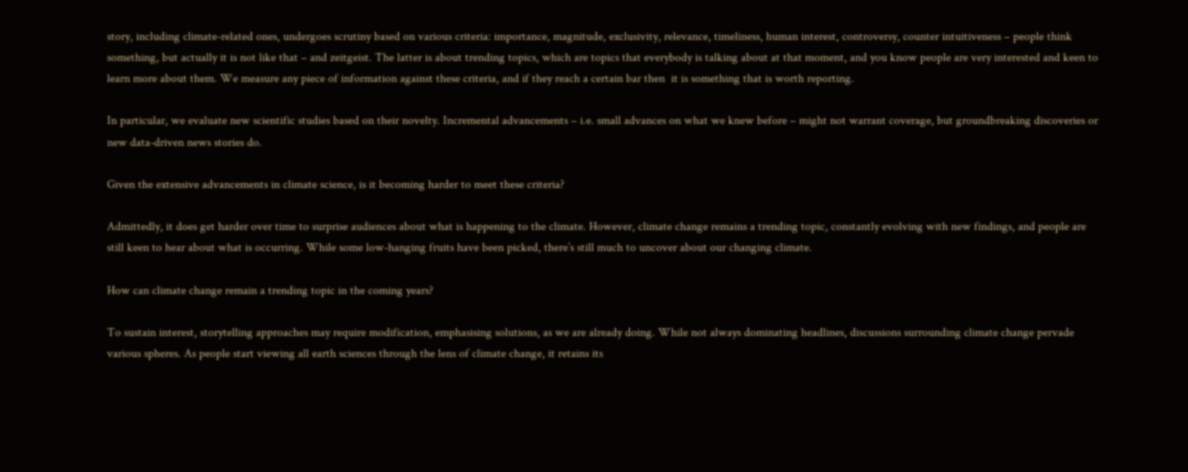story, including climate-related ones, undergoes scrutiny based on various criteria: importance, magnitude, exclusivity, relevance, timeliness, human interest, controversy, counter intuitiveness – people think something, but actually it is not like that – and zeitgeist. The latter is about trending topics, which are topics that everybody is talking about at that moment, and you know people are very interested and keen to learn more about them. We measure any piece of information against these criteria, and if they reach a certain bar then  it is something that is worth reporting.

In particular, we evaluate new scientific studies based on their novelty. Incremental advancements – i.e. small advances on what we knew before – might not warrant coverage, but groundbreaking discoveries or new data-driven news stories do.

Given the extensive advancements in climate science, is it becoming harder to meet these criteria?

Admittedly, it does get harder over time to surprise audiences about what is happening to the climate. However, climate change remains a trending topic, constantly evolving with new findings, and people are still keen to hear about what is occurring. While some low-hanging fruits have been picked, there’s still much to uncover about our changing climate.

How can climate change remain a trending topic in the coming years?

To sustain interest, storytelling approaches may require modification, emphasising solutions, as we are already doing. While not always dominating headlines, discussions surrounding climate change pervade various spheres. As people start viewing all earth sciences through the lens of climate change, it retains its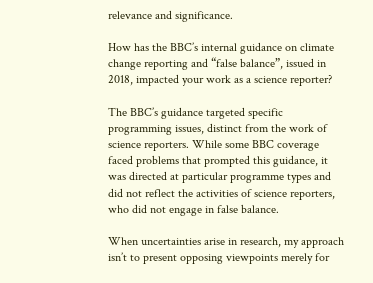relevance and significance.

How has the BBC’s internal guidance on climate change reporting and “false balance”, issued in 2018, impacted your work as a science reporter?

The BBC’s guidance targeted specific programming issues, distinct from the work of science reporters. While some BBC coverage faced problems that prompted this guidance, it was directed at particular programme types and did not reflect the activities of science reporters, who did not engage in false balance.

When uncertainties arise in research, my approach isn’t to present opposing viewpoints merely for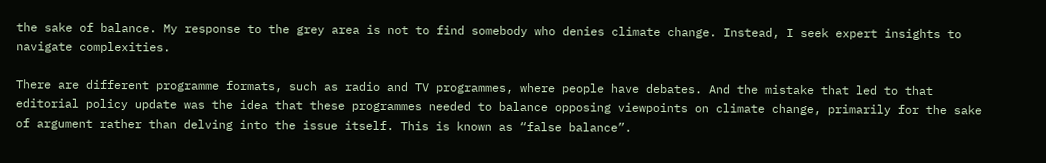the sake of balance. My response to the grey area is not to find somebody who denies climate change. Instead, I seek expert insights to navigate complexities.

There are different programme formats, such as radio and TV programmes, where people have debates. And the mistake that led to that editorial policy update was the idea that these programmes needed to balance opposing viewpoints on climate change, primarily for the sake of argument rather than delving into the issue itself. This is known as “false balance”.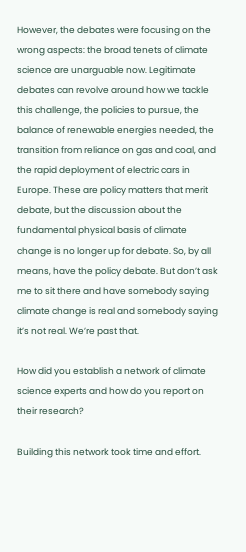However, the debates were focusing on the wrong aspects: the broad tenets of climate science are unarguable now. Legitimate debates can revolve around how we tackle this challenge, the policies to pursue, the balance of renewable energies needed, the transition from reliance on gas and coal, and the rapid deployment of electric cars in Europe. These are policy matters that merit debate, but the discussion about the fundamental physical basis of climate change is no longer up for debate. So, by all means, have the policy debate. But don’t ask me to sit there and have somebody saying climate change is real and somebody saying it’s not real. We’re past that.

How did you establish a network of climate science experts and how do you report on their research?

Building this network took time and effort.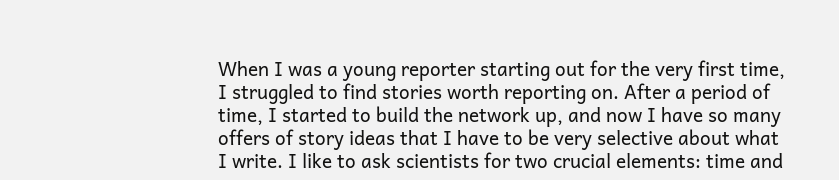When I was a young reporter starting out for the very first time, I struggled to find stories worth reporting on. After a period of time, I started to build the network up, and now I have so many offers of story ideas that I have to be very selective about what I write. I like to ask scientists for two crucial elements: time and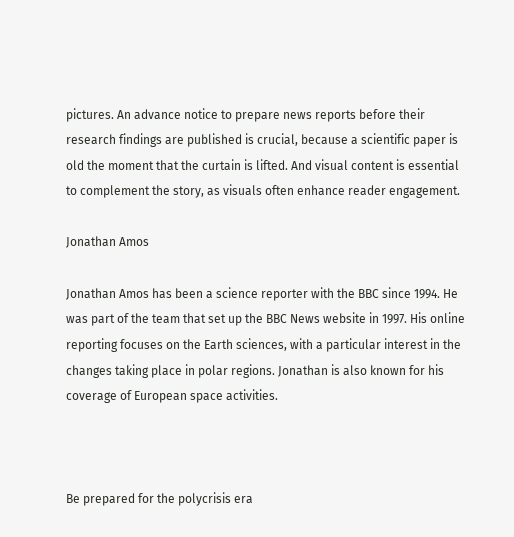pictures. An advance notice to prepare news reports before their research findings are published is crucial, because a scientific paper is old the moment that the curtain is lifted. And visual content is essential to complement the story, as visuals often enhance reader engagement.

Jonathan Amos

Jonathan Amos has been a science reporter with the BBC since 1994. He was part of the team that set up the BBC News website in 1997. His online reporting focuses on the Earth sciences, with a particular interest in the changes taking place in polar regions. Jonathan is also known for his coverage of European space activities.



Be prepared for the polycrisis era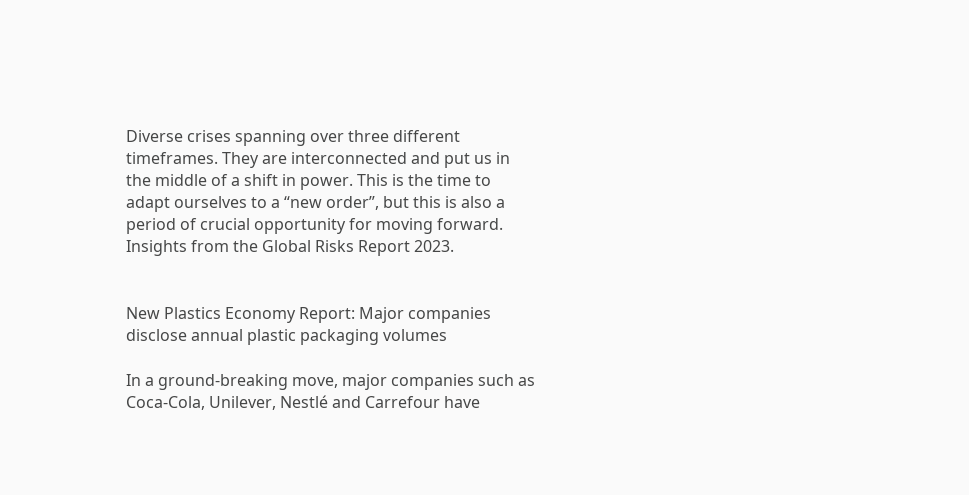Diverse crises spanning over three different timeframes. They are interconnected and put us in the middle of a shift in power. This is the time to adapt ourselves to a “new order”, but this is also a period of crucial opportunity for moving forward. Insights from the Global Risks Report 2023.


New Plastics Economy Report: Major companies disclose annual plastic packaging volumes

In a ground-breaking move, major companies such as Coca-Cola, Unilever, Nestlé and Carrefour have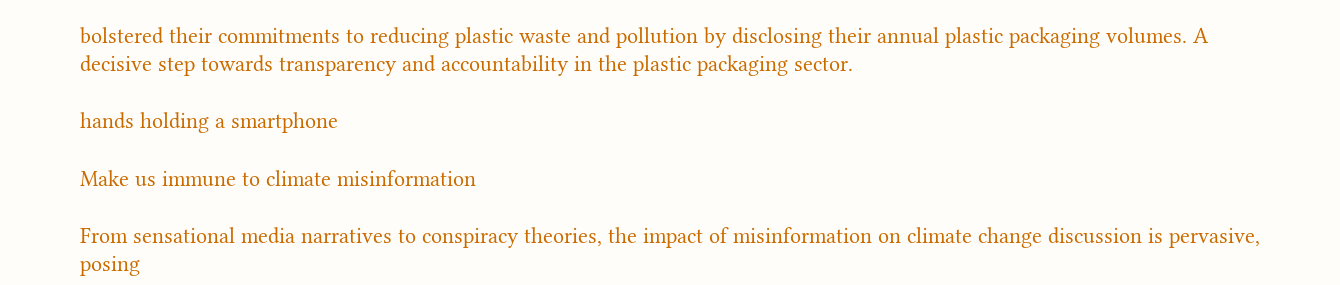bolstered their commitments to reducing plastic waste and pollution by disclosing their annual plastic packaging volumes. A decisive step towards transparency and accountability in the plastic packaging sector.

hands holding a smartphone

Make us immune to climate misinformation

From sensational media narratives to conspiracy theories, the impact of misinformation on climate change discussion is pervasive, posing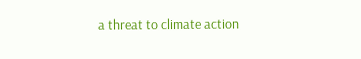a threat to climate action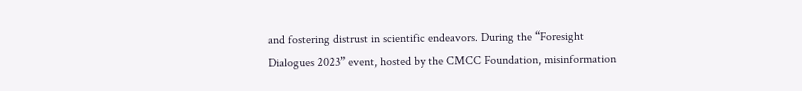and fostering distrust in scientific endeavors. During the “Foresight Dialogues 2023” event, hosted by the CMCC Foundation, misinformation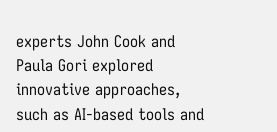experts John Cook and Paula Gori explored innovative approaches, such as AI-based tools and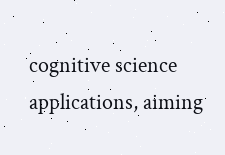cognitive science applications, aiming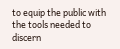to equip the public with the tools needed to discern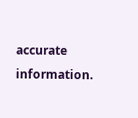accurate information.